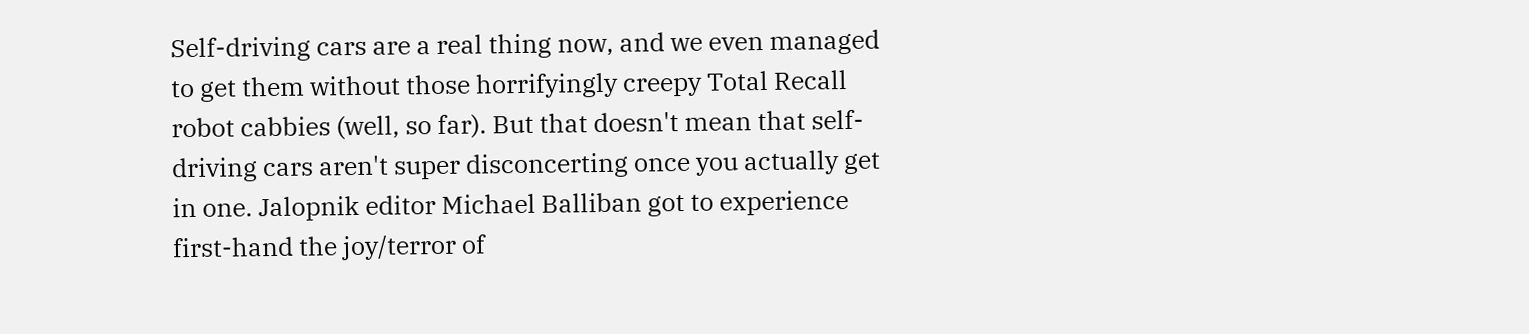Self-driving cars are a real thing now, and we even managed to get them without those horrifyingly creepy Total Recall robot cabbies (well, so far). But that doesn't mean that self-driving cars aren't super disconcerting once you actually get in one. Jalopnik editor Michael Balliban got to experience first-hand the joy/terror of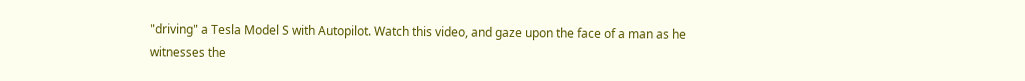"driving" a Tesla Model S with Autopilot. Watch this video, and gaze upon the face of a man as he witnesses the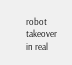robot takeover in real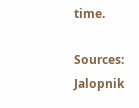time.

Sources: Jalopnik